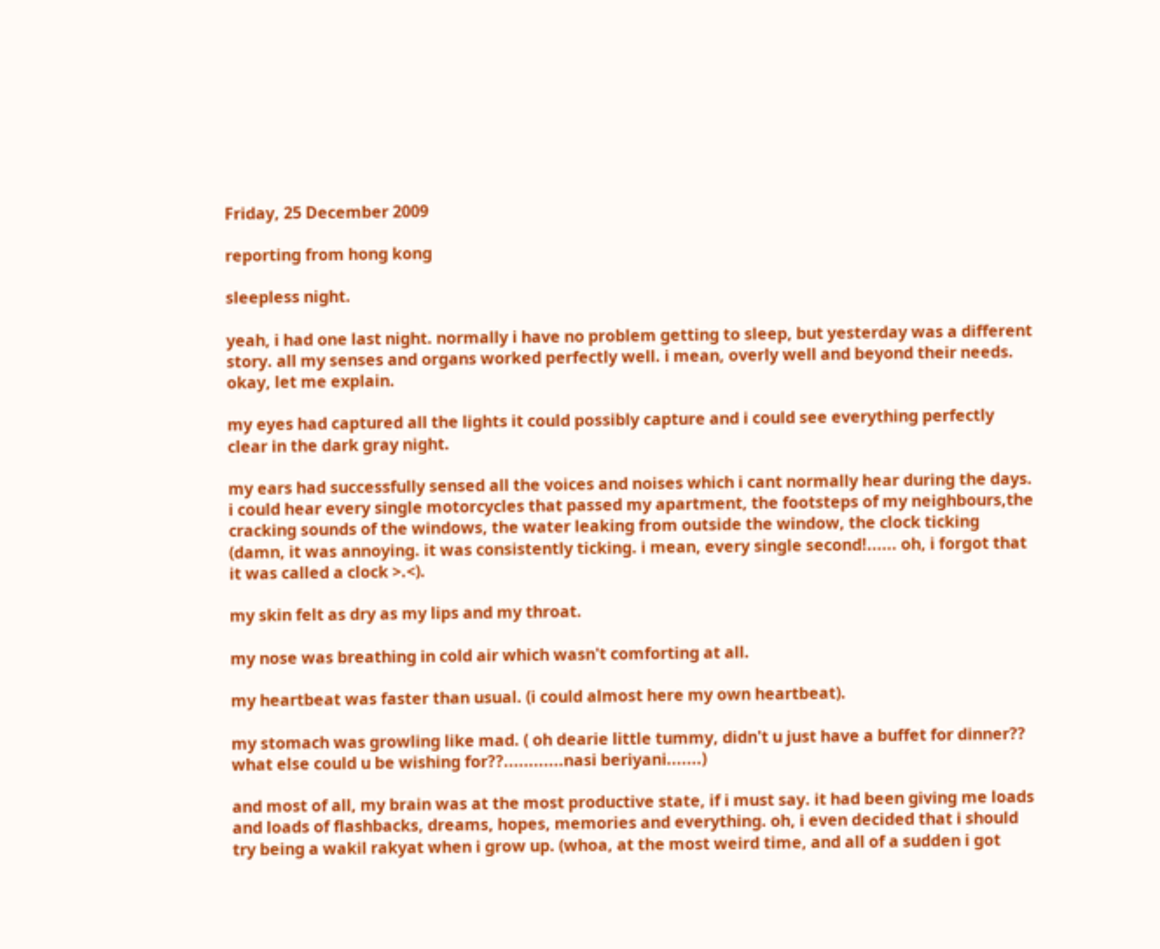Friday, 25 December 2009

reporting from hong kong

sleepless night.

yeah, i had one last night. normally i have no problem getting to sleep, but yesterday was a different story. all my senses and organs worked perfectly well. i mean, overly well and beyond their needs. okay, let me explain.

my eyes had captured all the lights it could possibly capture and i could see everything perfectly clear in the dark gray night.

my ears had successfully sensed all the voices and noises which i cant normally hear during the days. i could hear every single motorcycles that passed my apartment, the footsteps of my neighbours,the cracking sounds of the windows, the water leaking from outside the window, the clock ticking (damn, it was annoying. it was consistently ticking. i mean, every single second!...... oh, i forgot that it was called a clock >.<).

my skin felt as dry as my lips and my throat.

my nose was breathing in cold air which wasn't comforting at all.

my heartbeat was faster than usual. (i could almost here my own heartbeat).

my stomach was growling like mad. ( oh dearie little tummy, didn't u just have a buffet for dinner?? what else could u be wishing for??............nasi beriyani.......)

and most of all, my brain was at the most productive state, if i must say. it had been giving me loads and loads of flashbacks, dreams, hopes, memories and everything. oh, i even decided that i should try being a wakil rakyat when i grow up. (whoa, at the most weird time, and all of a sudden i got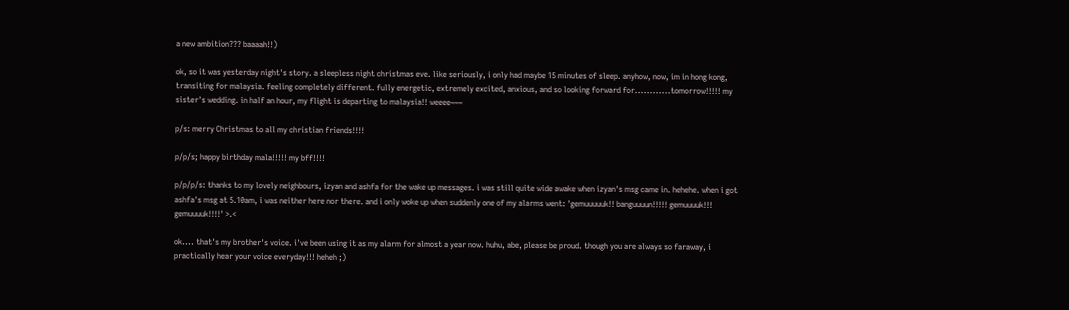a new ambition??? baaaah!!)

ok, so it was yesterday night's story. a sleepless night christmas eve. like seriously, i only had maybe 15 minutes of sleep. anyhow, now, im in hong kong, transiting for malaysia. feeling completely different. fully energetic, extremely excited, anxious, and so looking forward for............tomorrow!!!!! my sister's wedding. in half an hour, my flight is departing to malaysia!! weeee~~~

p/s: merry Christmas to all my christian friends!!!!

p/p/s; happy birthday mala!!!!! my bff!!!!

p/p/p/s: thanks to my lovely neighbours, izyan and ashfa for the wake up messages. i was still quite wide awake when izyan's msg came in. hehehe. when i got ashfa's msg at 5.10am, i was neither here nor there. and i only woke up when suddenly one of my alarms went: 'gemuuuuuk!! banguuuun!!!!! gemuuuuk!!! gemuuuuk!!!!' >.<

ok.... that's my brother's voice. i've been using it as my alarm for almost a year now. huhu, abe, please be proud. though you are always so faraway, i practically hear your voice everyday!!! heheh ;)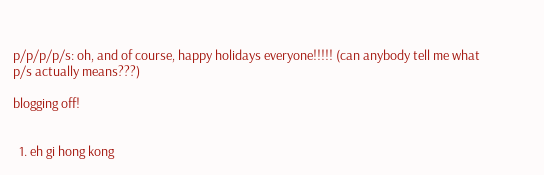p/p/p/p/s: oh, and of course, happy holidays everyone!!!!! (can anybody tell me what p/s actually means???)

blogging off!


  1. eh gi hong kong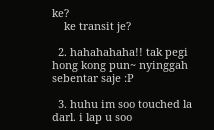ke?
    ke transit je?

  2. hahahahaha!! tak pegi hong kong pun~ nyinggah sebentar saje :P

  3. huhu im soo touched la darl. i lap u soo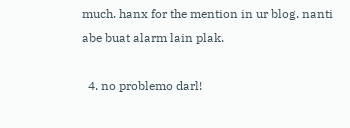much. hanx for the mention in ur blog. nanti abe buat alarm lain plak.

  4. no problemo darl!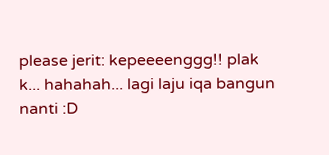please jerit: kepeeeenggg!! plak k... hahahah... lagi laju iqa bangun nanti :D